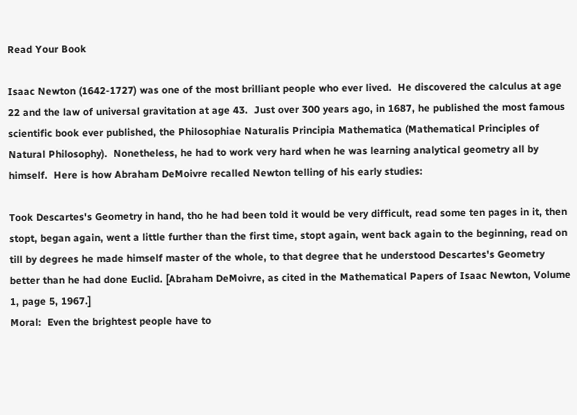Read Your Book

Isaac Newton (1642-1727) was one of the most brilliant people who ever lived.  He discovered the calculus at age 22 and the law of universal gravitation at age 43.  Just over 300 years ago, in 1687, he published the most famous scientific book ever published, the Philosophiae Naturalis Principia Mathematica (Mathematical Principles of Natural Philosophy).  Nonetheless, he had to work very hard when he was learning analytical geometry all by himself.  Here is how Abraham DeMoivre recalled Newton telling of his early studies:

Took Descartes's Geometry in hand, tho he had been told it would be very difficult, read some ten pages in it, then stopt, began again, went a little further than the first time, stopt again, went back again to the beginning, read on till by degrees he made himself master of the whole, to that degree that he understood Descartes's Geometry better than he had done Euclid. [Abraham DeMoivre, as cited in the Mathematical Papers of Isaac Newton, Volume 1, page 5, 1967.]
Moral:  Even the brightest people have to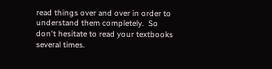read things over and over in order to understand them completely.  So don't hesitate to read your textbooks several times.